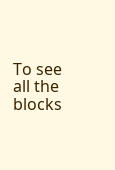To see all the blocks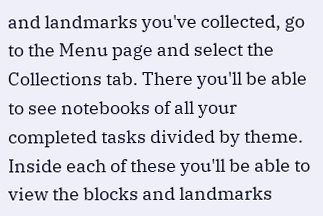and landmarks you've collected, go to the Menu page and select the Collections tab. There you'll be able to see notebooks of all your completed tasks divided by theme. Inside each of these you'll be able to view the blocks and landmarks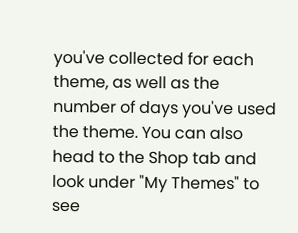you've collected for each theme, as well as the number of days you've used the theme. You can also head to the Shop tab and look under "My Themes" to see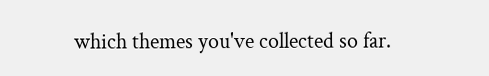which themes you've collected so far.